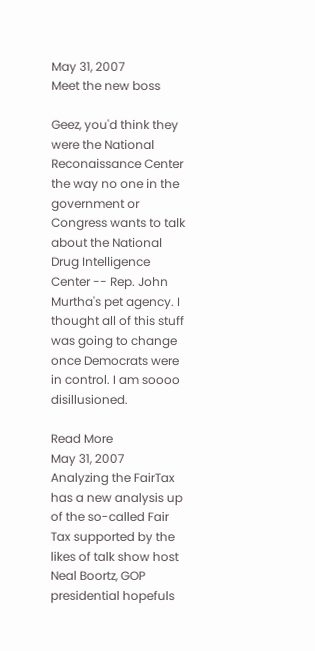May 31, 2007
Meet the new boss

Geez, you'd think they were the National Reconaissance Center the way no one in the government or Congress wants to talk about the National Drug Intelligence Center -- Rep. John Murtha's pet agency. I thought all of this stuff was going to change once Democrats were in control. I am soooo disillusioned.

Read More
May 31, 2007
Analyzing the FairTax has a new analysis up of the so-called Fair Tax supported by the likes of talk show host Neal Boortz, GOP presidential hopefuls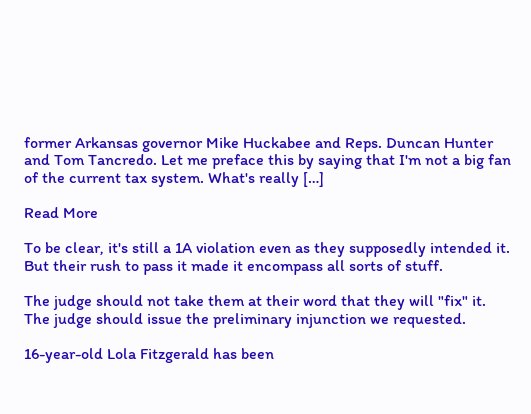former Arkansas governor Mike Huckabee and Reps. Duncan Hunter and Tom Tancredo. Let me preface this by saying that I'm not a big fan of the current tax system. What's really […]

Read More

To be clear, it's still a 1A violation even as they supposedly intended it. But their rush to pass it made it encompass all sorts of stuff.

The judge should not take them at their word that they will "fix" it. The judge should issue the preliminary injunction we requested.

16-year-old Lola Fitzgerald has been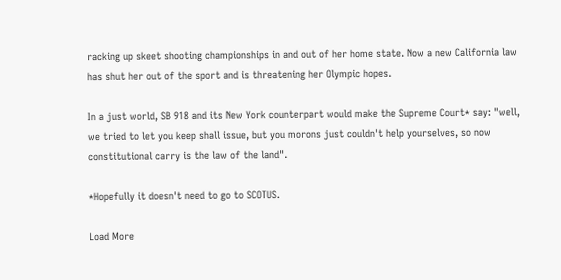racking up skeet shooting championships in and out of her home state. Now a new California law has shut her out of the sport and is threatening her Olympic hopes.

In a just world, SB 918 and its New York counterpart would make the Supreme Court* say: "well, we tried to let you keep shall issue, but you morons just couldn't help yourselves, so now constitutional carry is the law of the land".

*Hopefully it doesn't need to go to SCOTUS.

Load More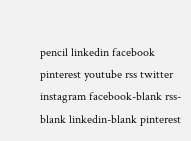pencil linkedin facebook pinterest youtube rss twitter instagram facebook-blank rss-blank linkedin-blank pinterest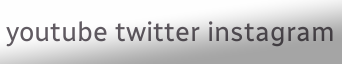youtube twitter instagram